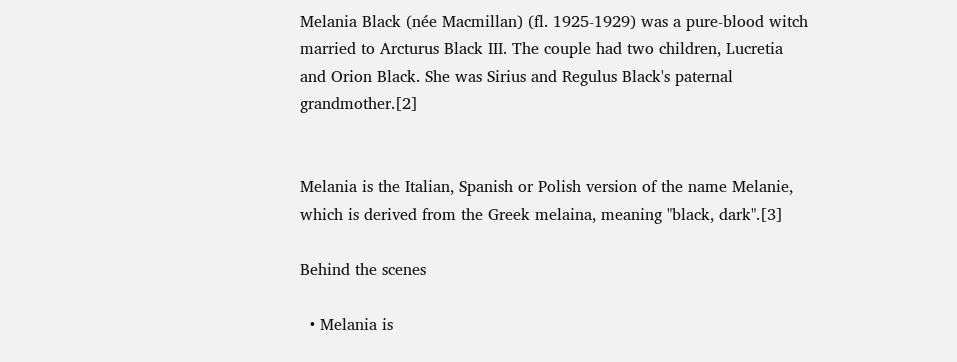Melania Black (née Macmillan) (fl. 1925-1929) was a pure-blood witch married to Arcturus Black III. The couple had two children, Lucretia and Orion Black. She was Sirius and Regulus Black's paternal grandmother.[2]


Melania is the Italian, Spanish or Polish version of the name Melanie, which is derived from the Greek melaina, meaning "black, dark".[3]

Behind the scenes

  • Melania is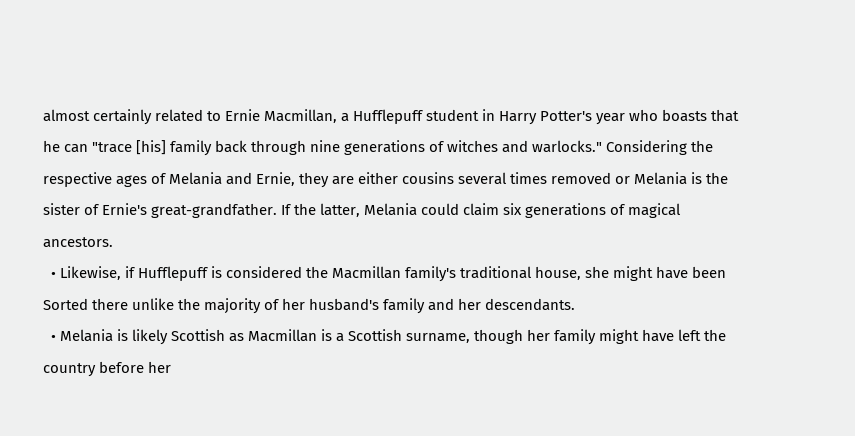almost certainly related to Ernie Macmillan, a Hufflepuff student in Harry Potter's year who boasts that he can "trace [his] family back through nine generations of witches and warlocks." Considering the respective ages of Melania and Ernie, they are either cousins several times removed or Melania is the sister of Ernie's great-grandfather. If the latter, Melania could claim six generations of magical ancestors.
  • Likewise, if Hufflepuff is considered the Macmillan family's traditional house, she might have been Sorted there unlike the majority of her husband's family and her descendants.
  • Melania is likely Scottish as Macmillan is a Scottish surname, though her family might have left the country before her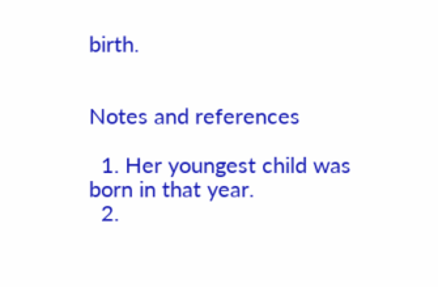birth.


Notes and references

  1. Her youngest child was born in that year.
  2.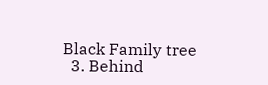Black Family tree
  3. Behind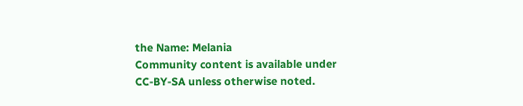the Name: Melania
Community content is available under CC-BY-SA unless otherwise noted.